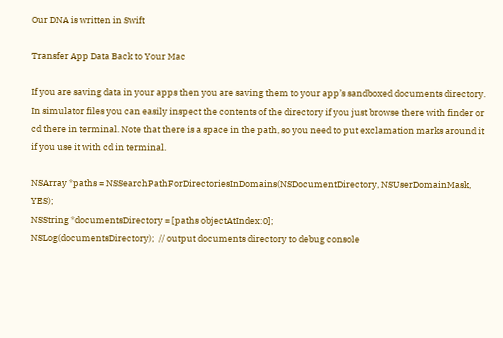Our DNA is written in Swift

Transfer App Data Back to Your Mac

If you are saving data in your apps then you are saving them to your app’s sandboxed documents directory. In simulator files you can easily inspect the contents of the directory if you just browse there with finder or cd there in terminal. Note that there is a space in the path, so you need to put exclamation marks around it if you use it with cd in terminal.

NSArray *paths = NSSearchPathForDirectoriesInDomains(NSDocumentDirectory, NSUserDomainMask, YES);
NSString *documentsDirectory = [paths objectAtIndex:0];
NSLog(documentsDirectory);  // output documents directory to debug console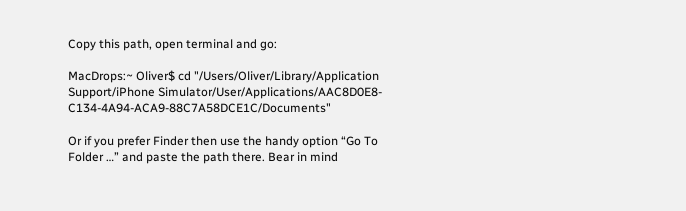Copy this path, open terminal and go:

MacDrops:~ Oliver$ cd "/Users/Oliver/Library/Application Support/iPhone Simulator/User/Applications/AAC8D0E8-C134-4A94-ACA9-88C7A58DCE1C/Documents"

Or if you prefer Finder then use the handy option “Go To Folder …” and paste the path there. Bear in mind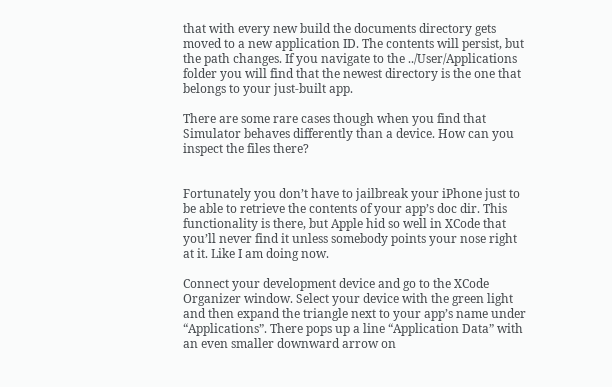that with every new build the documents directory gets moved to a new application ID. The contents will persist, but the path changes. If you navigate to the ../User/Applications folder you will find that the newest directory is the one that belongs to your just-built app.

There are some rare cases though when you find that Simulator behaves differently than a device. How can you inspect the files there?


Fortunately you don’t have to jailbreak your iPhone just to be able to retrieve the contents of your app’s doc dir. This functionality is there, but Apple hid so well in XCode that you’ll never find it unless somebody points your nose right at it. Like I am doing now.

Connect your development device and go to the XCode Organizer window. Select your device with the green light and then expand the triangle next to your app’s name under “Applications”. There pops up a line “Application Data” with an even smaller downward arrow on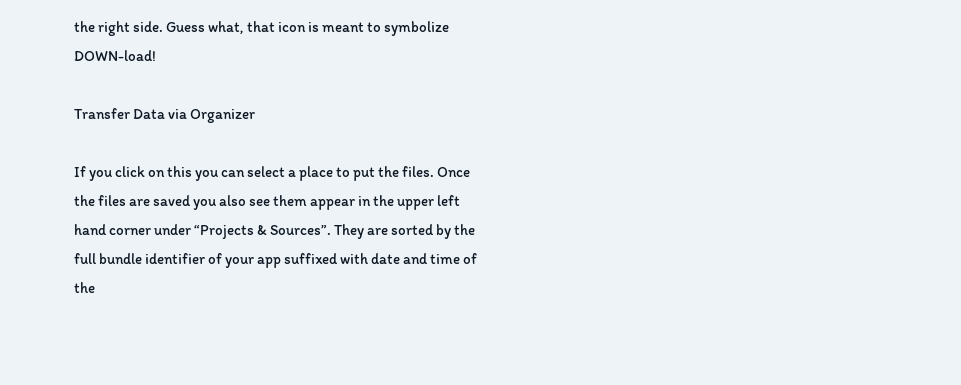the right side. Guess what, that icon is meant to symbolize DOWN-load!

Transfer Data via Organizer

If you click on this you can select a place to put the files. Once the files are saved you also see them appear in the upper left hand corner under “Projects & Sources”. They are sorted by the full bundle identifier of your app suffixed with date and time of the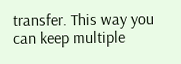transfer. This way you can keep multiple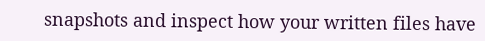snapshots and inspect how your written files have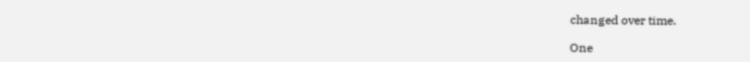changed over time.

One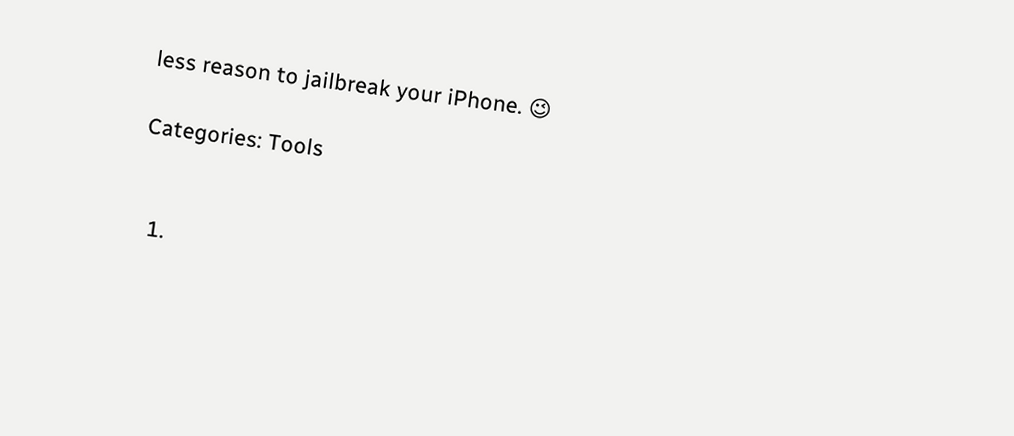less reason to jailbreak your iPhone. 😉

Categories: Tools


  1.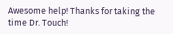Awesome help! Thanks for taking the time Dr. Touch!